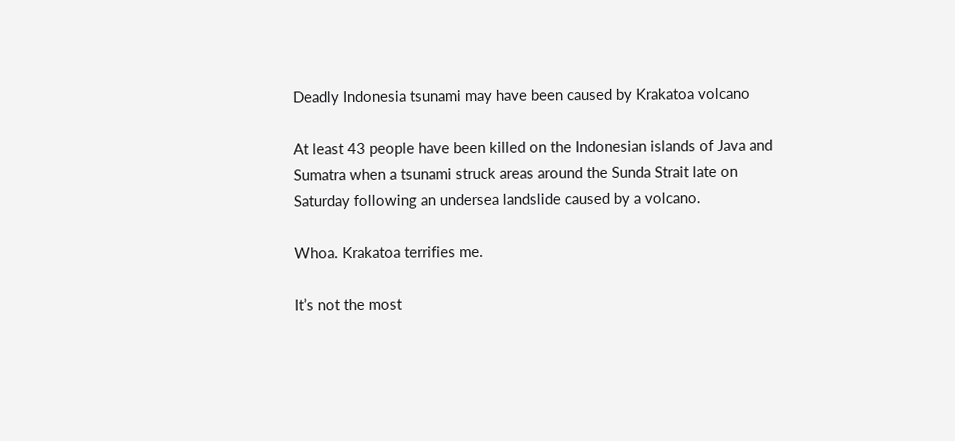Deadly Indonesia tsunami may have been caused by Krakatoa volcano

At least 43 people have been killed on the Indonesian islands of Java and Sumatra when a tsunami struck areas around the Sunda Strait late on Saturday following an undersea landslide caused by a volcano.

Whoa. Krakatoa terrifies me.

It’s not the most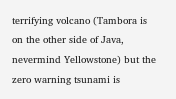terrifying volcano (Tambora is on the other side of Java, nevermind Yellowstone) but the zero warning tsunami is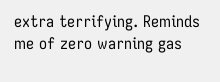extra terrifying. Reminds me of zero warning gas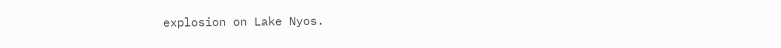explosion on Lake Nyos.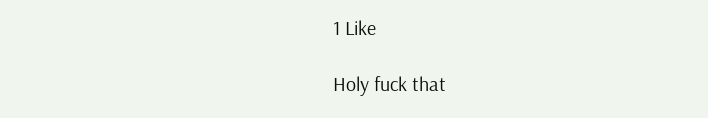1 Like

Holy fuck that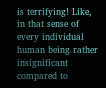is terrifying! Like, in that sense of every individual human being rather insignificant compared to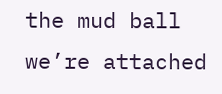the mud ball we’re attached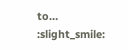to… :slight_smile: